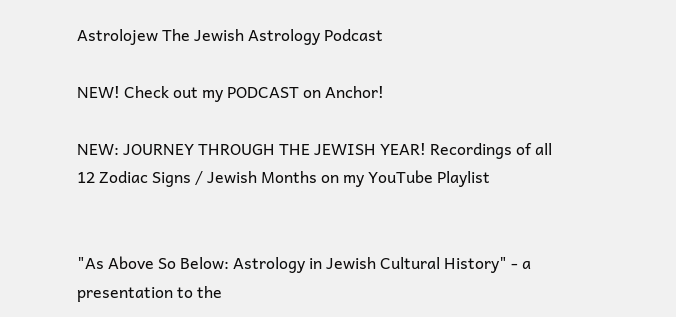Astrolojew The Jewish Astrology Podcast

NEW! Check out my PODCAST on Anchor!

NEW: JOURNEY THROUGH THE JEWISH YEAR! Recordings of all 12 Zodiac Signs / Jewish Months on my YouTube Playlist


"As Above So Below: Astrology in Jewish Cultural History" - a presentation to the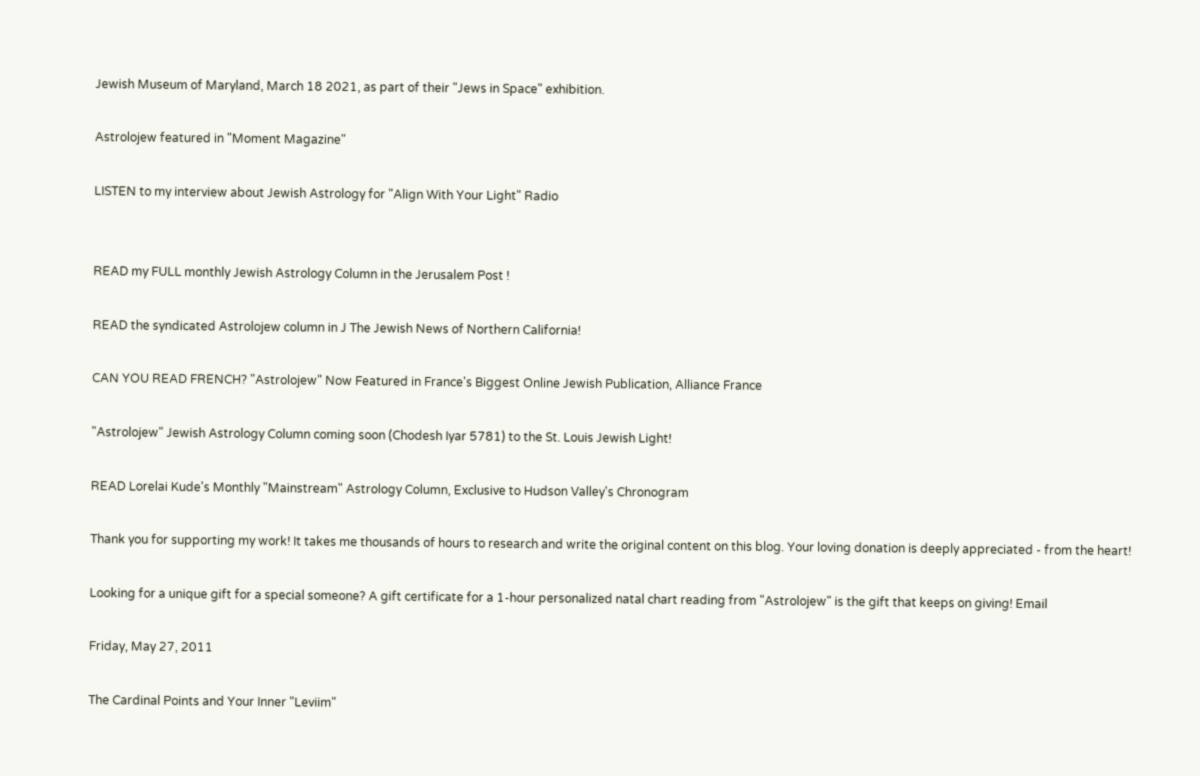Jewish Museum of Maryland, March 18 2021, as part of their "Jews in Space" exhibition.

Astrolojew featured in "Moment Magazine"

LISTEN to my interview about Jewish Astrology for "Align With Your Light" Radio


READ my FULL monthly Jewish Astrology Column in the Jerusalem Post !

READ the syndicated Astrolojew column in J The Jewish News of Northern California!

CAN YOU READ FRENCH? "Astrolojew" Now Featured in France's Biggest Online Jewish Publication, Alliance France

"Astrolojew" Jewish Astrology Column coming soon (Chodesh Iyar 5781) to the St. Louis Jewish Light!

READ Lorelai Kude's Monthly "Mainstream" Astrology Column, Exclusive to Hudson Valley's Chronogram

Thank you for supporting my work! It takes me thousands of hours to research and write the original content on this blog. Your loving donation is deeply appreciated - from the heart!

Looking for a unique gift for a special someone? A gift certificate for a 1-hour personalized natal chart reading from "Astrolojew" is the gift that keeps on giving! Email

Friday, May 27, 2011

The Cardinal Points and Your Inner "Leviim"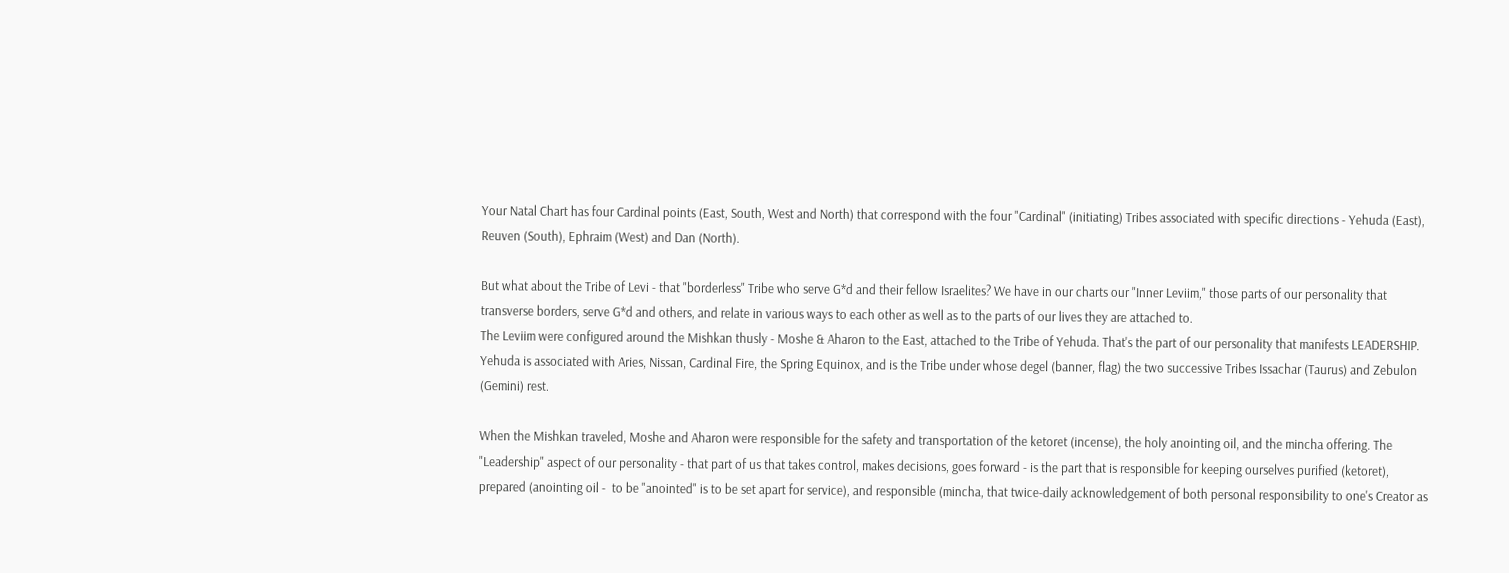Your Natal Chart has four Cardinal points (East, South, West and North) that correspond with the four "Cardinal" (initiating) Tribes associated with specific directions - Yehuda (East), Reuven (South), Ephraim (West) and Dan (North).

But what about the Tribe of Levi - that "borderless" Tribe who serve G*d and their fellow Israelites? We have in our charts our "Inner Leviim," those parts of our personality that transverse borders, serve G*d and others, and relate in various ways to each other as well as to the parts of our lives they are attached to.
The Leviim were configured around the Mishkan thusly - Moshe & Aharon to the East, attached to the Tribe of Yehuda. That's the part of our personality that manifests LEADERSHIP. Yehuda is associated with Aries, Nissan, Cardinal Fire, the Spring Equinox, and is the Tribe under whose degel (banner, flag) the two successive Tribes Issachar (Taurus) and Zebulon (Gemini) rest.

When the Mishkan traveled, Moshe and Aharon were responsible for the safety and transportation of the ketoret (incense), the holy anointing oil, and the mincha offering. The "Leadership" aspect of our personality - that part of us that takes control, makes decisions, goes forward - is the part that is responsible for keeping ourselves purified (ketoret), prepared (anointing oil -  to be "anointed" is to be set apart for service), and responsible (mincha, that twice-daily acknowledgement of both personal responsibility to one's Creator as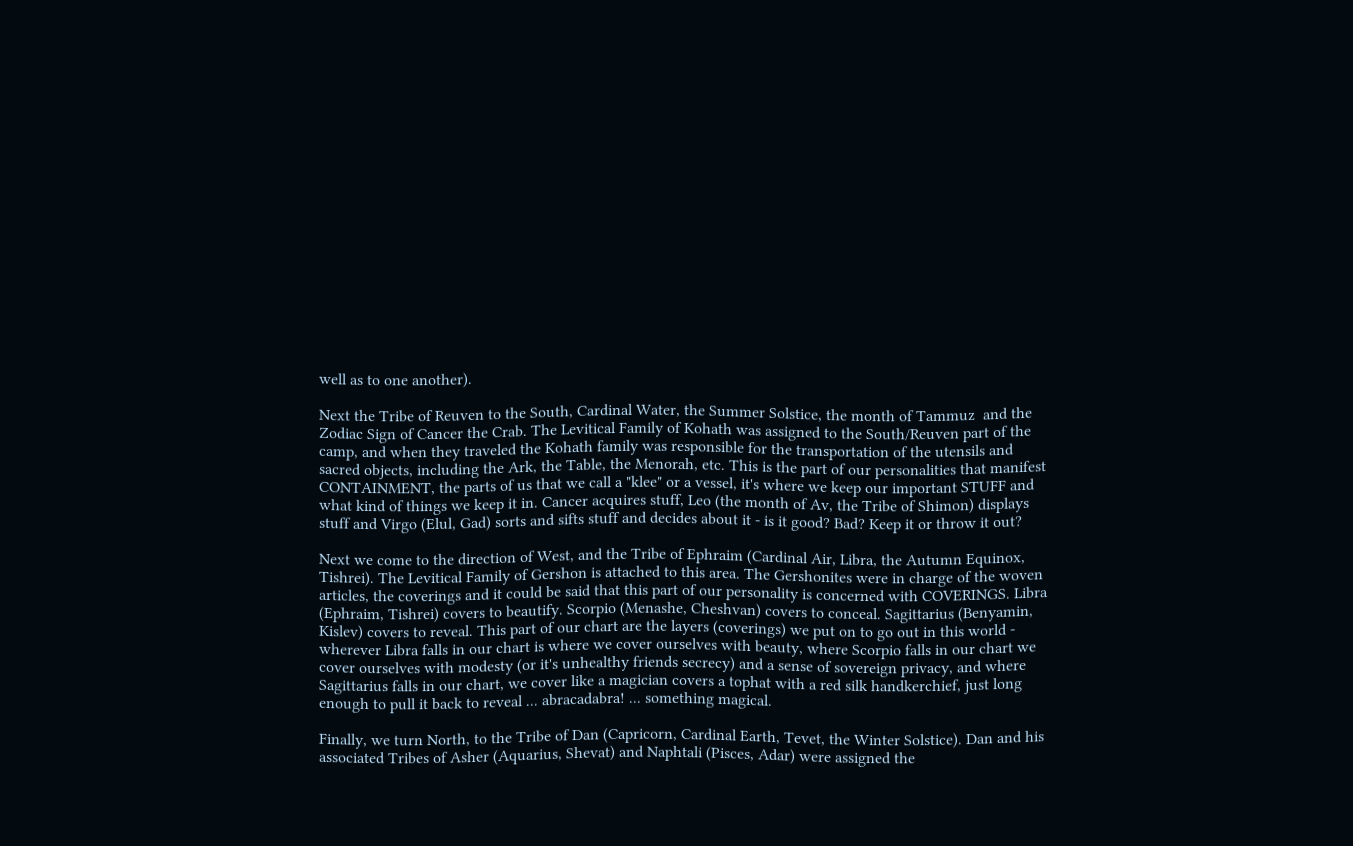well as to one another).

Next the Tribe of Reuven to the South, Cardinal Water, the Summer Solstice, the month of Tammuz  and the Zodiac Sign of Cancer the Crab. The Levitical Family of Kohath was assigned to the South/Reuven part of the camp, and when they traveled the Kohath family was responsible for the transportation of the utensils and sacred objects, including the Ark, the Table, the Menorah, etc. This is the part of our personalities that manifest CONTAINMENT, the parts of us that we call a "klee" or a vessel, it's where we keep our important STUFF and what kind of things we keep it in. Cancer acquires stuff, Leo (the month of Av, the Tribe of Shimon) displays stuff and Virgo (Elul, Gad) sorts and sifts stuff and decides about it - is it good? Bad? Keep it or throw it out?

Next we come to the direction of West, and the Tribe of Ephraim (Cardinal Air, Libra, the Autumn Equinox, Tishrei). The Levitical Family of Gershon is attached to this area. The Gershonites were in charge of the woven articles, the coverings and it could be said that this part of our personality is concerned with COVERINGS. Libra (Ephraim, Tishrei) covers to beautify. Scorpio (Menashe, Cheshvan) covers to conceal. Sagittarius (Benyamin, Kislev) covers to reveal. This part of our chart are the layers (coverings) we put on to go out in this world - wherever Libra falls in our chart is where we cover ourselves with beauty, where Scorpio falls in our chart we cover ourselves with modesty (or it's unhealthy friends secrecy) and a sense of sovereign privacy, and where Sagittarius falls in our chart, we cover like a magician covers a tophat with a red silk handkerchief, just long enough to pull it back to reveal ... abracadabra! ... something magical.

Finally, we turn North, to the Tribe of Dan (Capricorn, Cardinal Earth, Tevet, the Winter Solstice). Dan and his associated Tribes of Asher (Aquarius, Shevat) and Naphtali (Pisces, Adar) were assigned the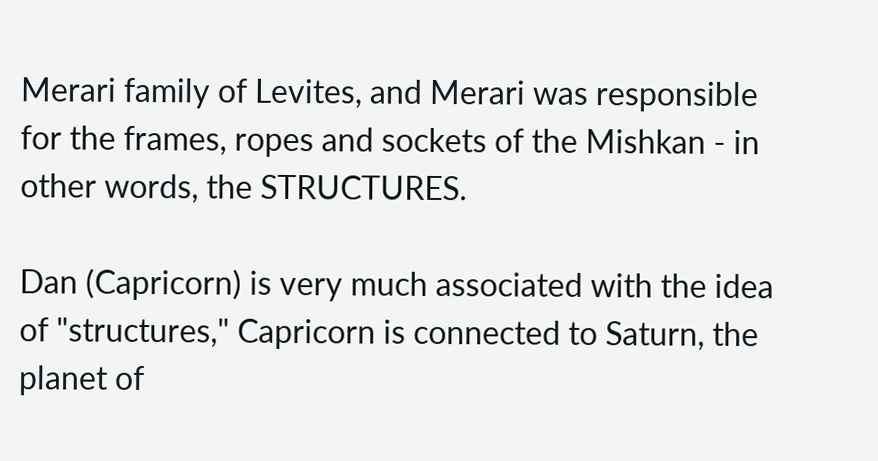Merari family of Levites, and Merari was responsible for the frames, ropes and sockets of the Mishkan - in other words, the STRUCTURES.

Dan (Capricorn) is very much associated with the idea of "structures," Capricorn is connected to Saturn, the planet of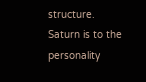structure. Saturn is to the personality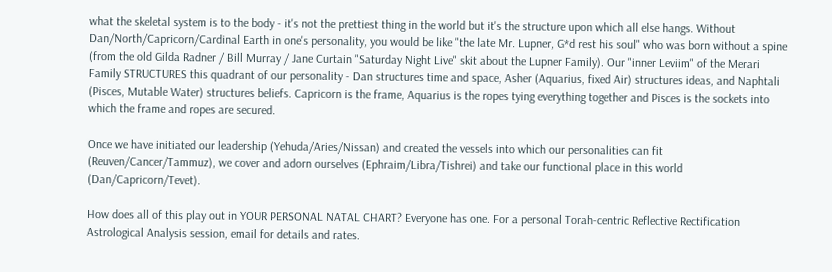what the skeletal system is to the body - it's not the prettiest thing in the world but it's the structure upon which all else hangs. Without Dan/North/Capricorn/Cardinal Earth in one's personality, you would be like "the late Mr. Lupner, G*d rest his soul" who was born without a spine (from the old Gilda Radner / Bill Murray / Jane Curtain "Saturday Night Live" skit about the Lupner Family). Our "inner Leviim" of the Merari Family STRUCTURES this quadrant of our personality - Dan structures time and space, Asher (Aquarius, fixed Air) structures ideas, and Naphtali (Pisces, Mutable Water) structures beliefs. Capricorn is the frame, Aquarius is the ropes tying everything together and Pisces is the sockets into which the frame and ropes are secured.

Once we have initiated our leadership (Yehuda/Aries/Nissan) and created the vessels into which our personalities can fit (Reuven/Cancer/Tammuz), we cover and adorn ourselves (Ephraim/Libra/Tishrei) and take our functional place in this world (Dan/Capricorn/Tevet).

How does all of this play out in YOUR PERSONAL NATAL CHART? Everyone has one. For a personal Torah-centric Reflective Rectification Astrological Analysis session, email for details and rates.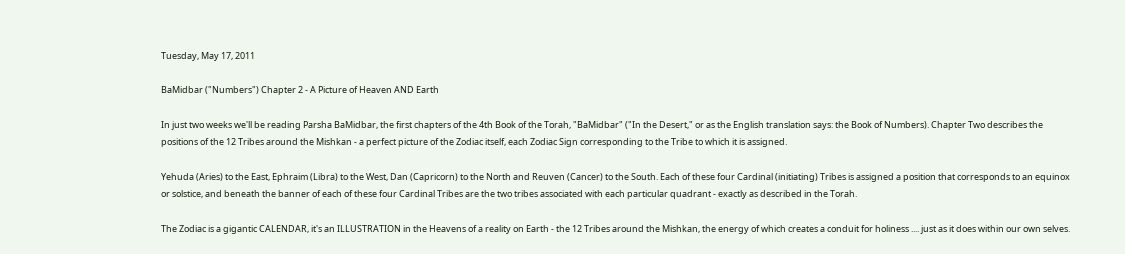Tuesday, May 17, 2011

BaMidbar ("Numbers") Chapter 2 - A Picture of Heaven AND Earth

In just two weeks we'll be reading Parsha BaMidbar, the first chapters of the 4th Book of the Torah, "BaMidbar" ("In the Desert," or as the English translation says: the Book of Numbers). Chapter Two describes the positions of the 12 Tribes around the Mishkan - a perfect picture of the Zodiac itself, each Zodiac Sign corresponding to the Tribe to which it is assigned.

Yehuda (Aries) to the East, Ephraim (Libra) to the West, Dan (Capricorn) to the North and Reuven (Cancer) to the South. Each of these four Cardinal (initiating) Tribes is assigned a position that corresponds to an equinox or solstice, and beneath the banner of each of these four Cardinal Tribes are the two tribes associated with each particular quadrant - exactly as described in the Torah.

The Zodiac is a gigantic CALENDAR, it's an ILLUSTRATION in the Heavens of a reality on Earth - the 12 Tribes around the Mishkan, the energy of which creates a conduit for holiness .... just as it does within our own selves.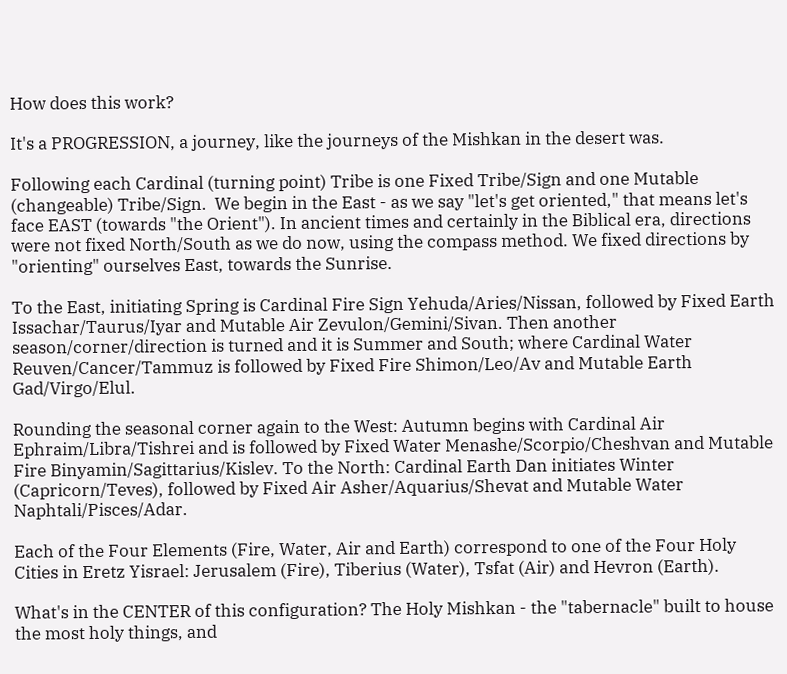How does this work?

It's a PROGRESSION, a journey, like the journeys of the Mishkan in the desert was.

Following each Cardinal (turning point) Tribe is one Fixed Tribe/Sign and one Mutable (changeable) Tribe/Sign.  We begin in the East - as we say "let's get oriented," that means let's face EAST (towards "the Orient"). In ancient times and certainly in the Biblical era, directions were not fixed North/South as we do now, using the compass method. We fixed directions by "orienting" ourselves East, towards the Sunrise.

To the East, initiating Spring is Cardinal Fire Sign Yehuda/Aries/Nissan, followed by Fixed Earth Issachar/Taurus/Iyar and Mutable Air Zevulon/Gemini/Sivan. Then another season/corner/direction is turned and it is Summer and South; where Cardinal Water Reuven/Cancer/Tammuz is followed by Fixed Fire Shimon/Leo/Av and Mutable Earth Gad/Virgo/Elul.

Rounding the seasonal corner again to the West: Autumn begins with Cardinal Air Ephraim/Libra/Tishrei and is followed by Fixed Water Menashe/Scorpio/Cheshvan and Mutable Fire Binyamin/Sagittarius/Kislev. To the North: Cardinal Earth Dan initiates Winter (Capricorn/Teves), followed by Fixed Air Asher/Aquarius/Shevat and Mutable Water Naphtali/Pisces/Adar.

Each of the Four Elements (Fire, Water, Air and Earth) correspond to one of the Four Holy Cities in Eretz Yisrael: Jerusalem (Fire), Tiberius (Water), Tsfat (Air) and Hevron (Earth).

What's in the CENTER of this configuration? The Holy Mishkan - the "tabernacle" built to house the most holy things, and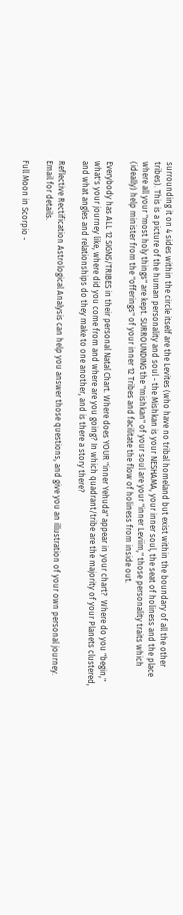surrounding it on 4 sides within the circle itself are the Levites (who have no tribal homeland but exist within the boundary of all the other tribes). This is a picture of the human personality and soul - the Mishkan is your NESHAMA, your inner soul, the seat of holiness and the place where all your "most holy things" are kept. SURROUNDING the "mishkan" of your soul are your "inner Leviim," those personality traits which (ideally) help minister from the "offerings" of your inner 12 Tribes and facilitate the flow of holiness from inside out.

Everybody has ALL 12 SIGNS/TRIBES in their personal Natal Chart. Where does YOUR "inner Yehuda" appear in your chart?  Where do you "begin," what's your journey like, where did you come from and where are you going? In which quadrant/tribe are the majority of your Planets clustered, and what angles and relationships do they make to one another, and is there a story there?

Reflective Rectification Astrological Analysis can help you answer those questions, and give you an illustration of your own personal journey. Email for details.

Full Moon in Scorpio -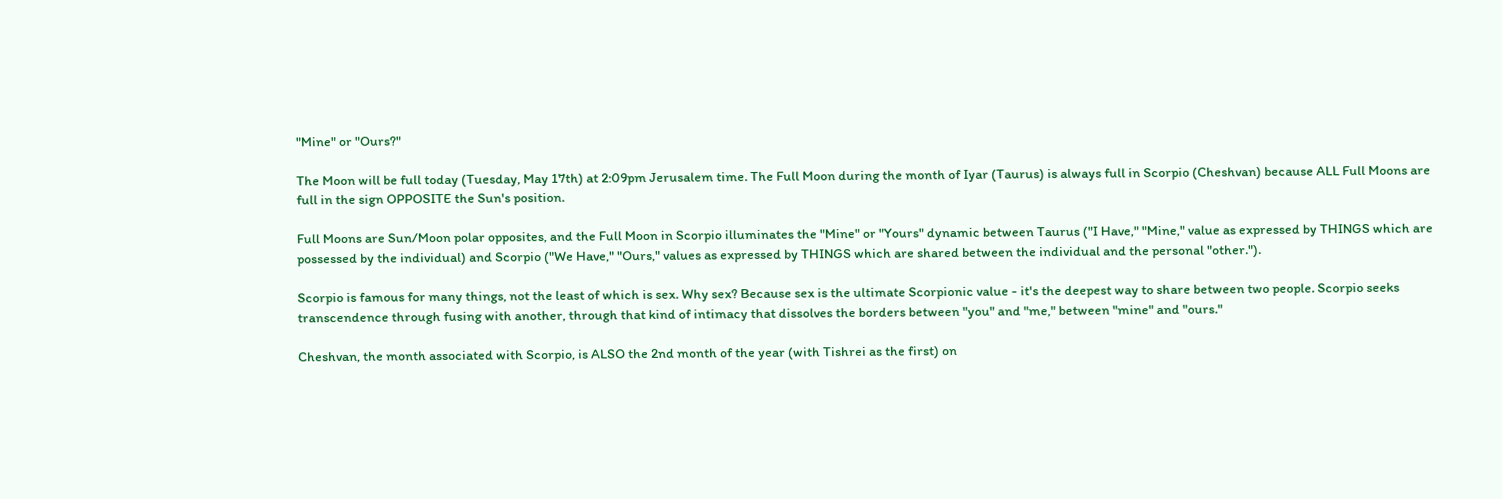"Mine" or "Ours?"

The Moon will be full today (Tuesday, May 17th) at 2:09pm Jerusalem time. The Full Moon during the month of Iyar (Taurus) is always full in Scorpio (Cheshvan) because ALL Full Moons are full in the sign OPPOSITE the Sun's position.

Full Moons are Sun/Moon polar opposites, and the Full Moon in Scorpio illuminates the "Mine" or "Yours" dynamic between Taurus ("I Have," "Mine," value as expressed by THINGS which are possessed by the individual) and Scorpio ("We Have," "Ours," values as expressed by THINGS which are shared between the individual and the personal "other.").

Scorpio is famous for many things, not the least of which is sex. Why sex? Because sex is the ultimate Scorpionic value - it's the deepest way to share between two people. Scorpio seeks transcendence through fusing with another, through that kind of intimacy that dissolves the borders between "you" and "me," between "mine" and "ours."

Cheshvan, the month associated with Scorpio, is ALSO the 2nd month of the year (with Tishrei as the first) on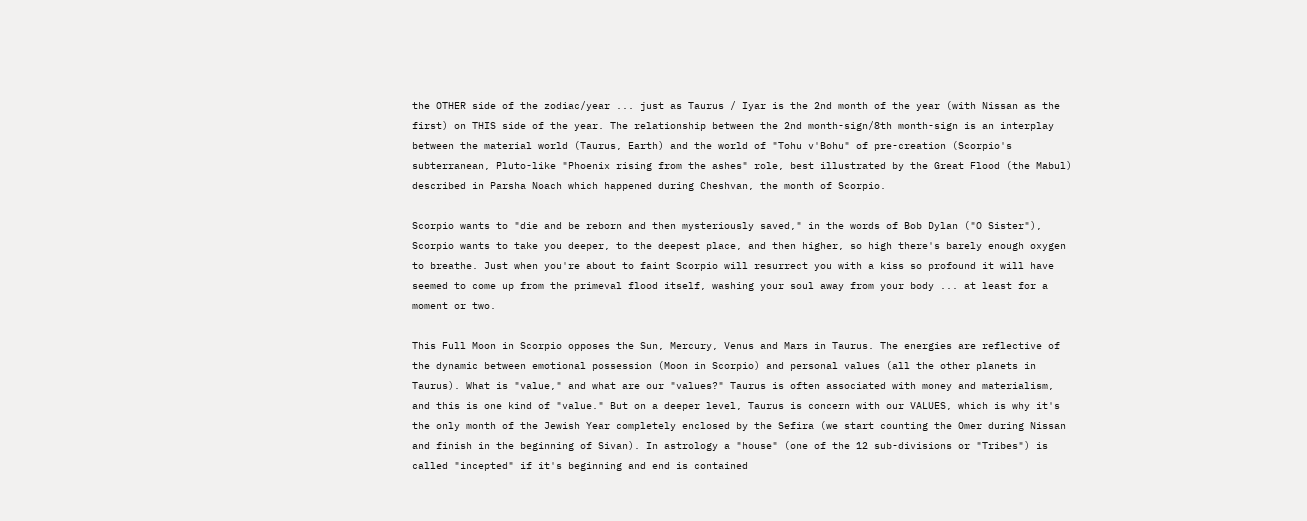the OTHER side of the zodiac/year ... just as Taurus / Iyar is the 2nd month of the year (with Nissan as the first) on THIS side of the year. The relationship between the 2nd month-sign/8th month-sign is an interplay between the material world (Taurus, Earth) and the world of "Tohu v'Bohu" of pre-creation (Scorpio's subterranean, Pluto-like "Phoenix rising from the ashes" role, best illustrated by the Great Flood (the Mabul) described in Parsha Noach which happened during Cheshvan, the month of Scorpio.

Scorpio wants to "die and be reborn and then mysteriously saved," in the words of Bob Dylan ("O Sister"), Scorpio wants to take you deeper, to the deepest place, and then higher, so high there's barely enough oxygen to breathe. Just when you're about to faint Scorpio will resurrect you with a kiss so profound it will have seemed to come up from the primeval flood itself, washing your soul away from your body ... at least for a moment or two.

This Full Moon in Scorpio opposes the Sun, Mercury, Venus and Mars in Taurus. The energies are reflective of the dynamic between emotional possession (Moon in Scorpio) and personal values (all the other planets in Taurus). What is "value," and what are our "values?" Taurus is often associated with money and materialism, and this is one kind of "value." But on a deeper level, Taurus is concern with our VALUES, which is why it's the only month of the Jewish Year completely enclosed by the Sefira (we start counting the Omer during Nissan and finish in the beginning of Sivan). In astrology a "house" (one of the 12 sub-divisions or "Tribes") is called "incepted" if it's beginning and end is contained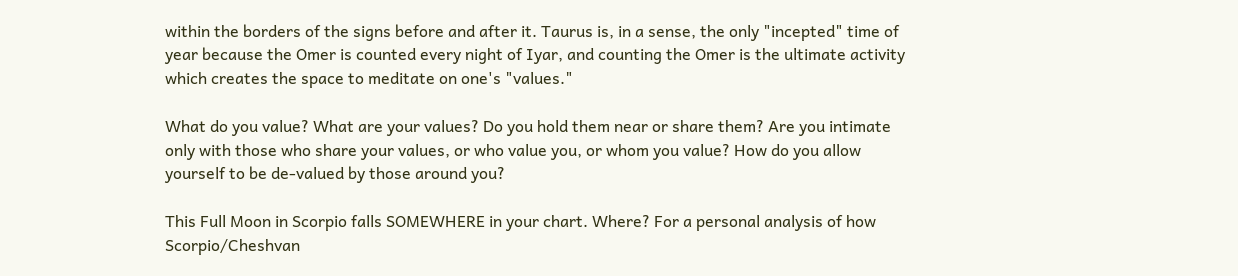within the borders of the signs before and after it. Taurus is, in a sense, the only "incepted" time of year because the Omer is counted every night of Iyar, and counting the Omer is the ultimate activity which creates the space to meditate on one's "values."

What do you value? What are your values? Do you hold them near or share them? Are you intimate only with those who share your values, or who value you, or whom you value? How do you allow yourself to be de-valued by those around you?

This Full Moon in Scorpio falls SOMEWHERE in your chart. Where? For a personal analysis of how Scorpio/Cheshvan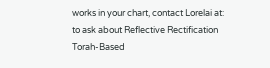works in your chart, contact Lorelai at: to ask about Reflective Rectification Torah-Based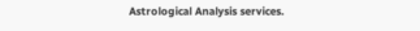Astrological Analysis services.